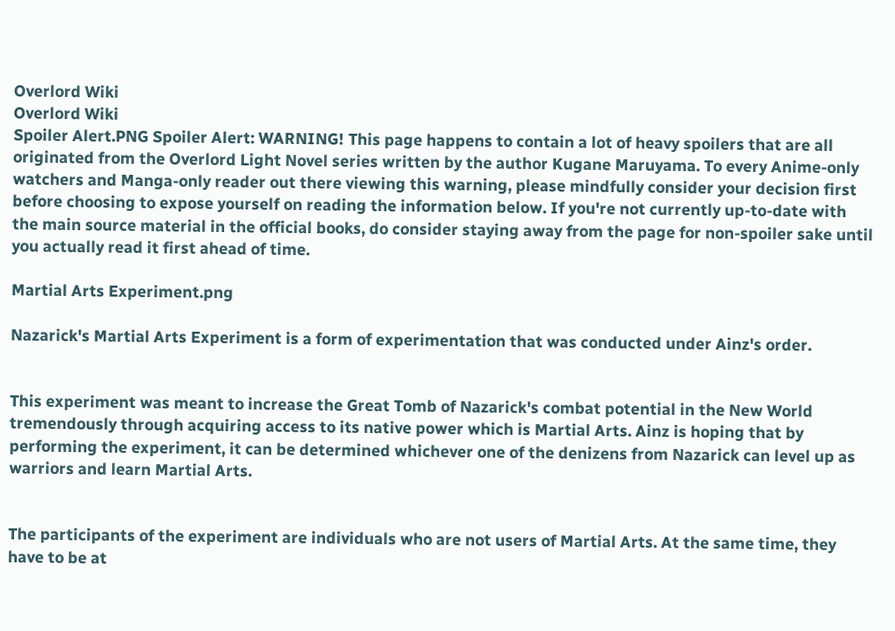Overlord Wiki
Overlord Wiki
Spoiler Alert.PNG Spoiler Alert: WARNING! This page happens to contain a lot of heavy spoilers that are all originated from the Overlord Light Novel series written by the author Kugane Maruyama. To every Anime-only watchers and Manga-only reader out there viewing this warning, please mindfully consider your decision first before choosing to expose yourself on reading the information below. If you're not currently up-to-date with the main source material in the official books, do consider staying away from the page for non-spoiler sake until you actually read it first ahead of time.

Martial Arts Experiment.png

Nazarick's Martial Arts Experiment is a form of experimentation that was conducted under Ainz's order.


This experiment was meant to increase the Great Tomb of Nazarick's combat potential in the New World tremendously through acquiring access to its native power which is Martial Arts. Ainz is hoping that by performing the experiment, it can be determined whichever one of the denizens from Nazarick can level up as warriors and learn Martial Arts.


The participants of the experiment are individuals who are not users of Martial Arts. At the same time, they have to be at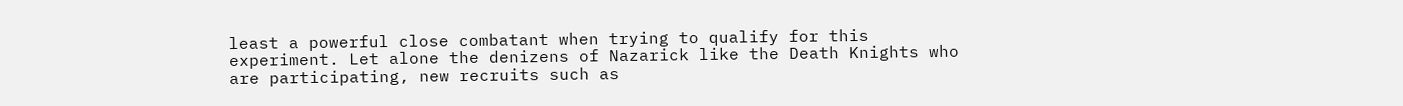least a powerful close combatant when trying to qualify for this experiment. Let alone the denizens of Nazarick like the Death Knights who are participating, new recruits such as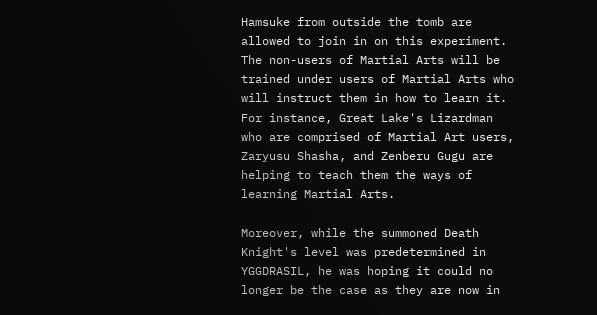Hamsuke from outside the tomb are allowed to join in on this experiment. The non-users of Martial Arts will be trained under users of Martial Arts who will instruct them in how to learn it. For instance, Great Lake's Lizardman who are comprised of Martial Art users, Zaryusu Shasha, and Zenberu Gugu are helping to teach them the ways of learning Martial Arts.

Moreover, while the summoned Death Knight's level was predetermined in YGGDRASIL, he was hoping it could no longer be the case as they are now in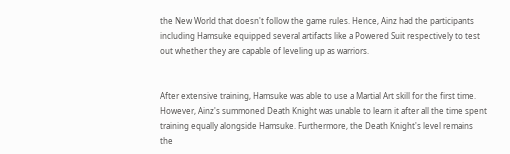the New World that doesn't follow the game rules. Hence, Ainz had the participants including Hamsuke equipped several artifacts like a Powered Suit respectively to test out whether they are capable of leveling up as warriors.


After extensive training, Hamsuke was able to use a Martial Art skill for the first time. However, Ainz's summoned Death Knight was unable to learn it after all the time spent training equally alongside Hamsuke. Furthermore, the Death Knight's level remains the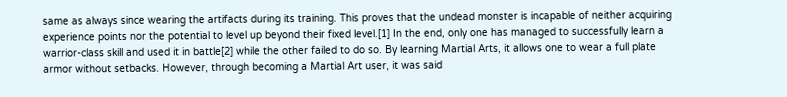same as always since wearing the artifacts during its training. This proves that the undead monster is incapable of neither acquiring experience points nor the potential to level up beyond their fixed level.[1] In the end, only one has managed to successfully learn a warrior-class skill and used it in battle[2] while the other failed to do so. By learning Martial Arts, it allows one to wear a full plate armor without setbacks. However, through becoming a Martial Art user, it was said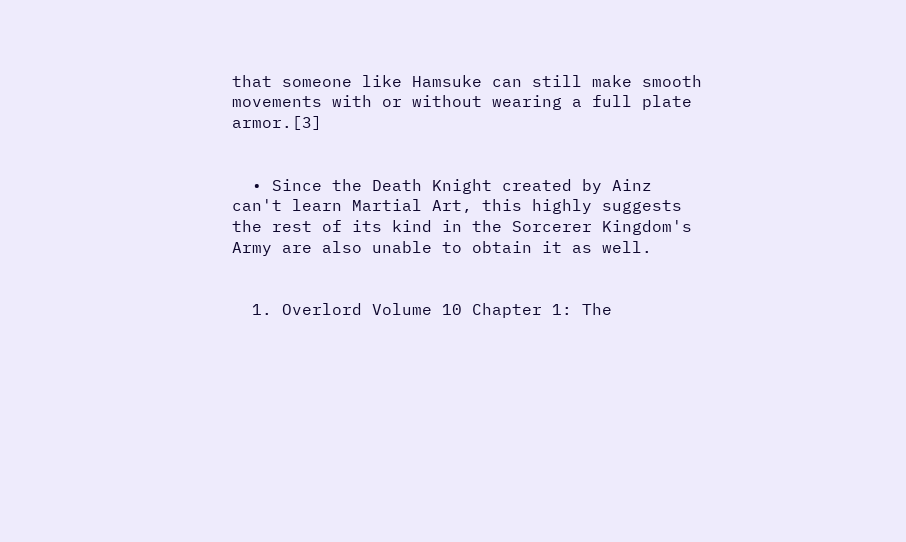that someone like Hamsuke can still make smooth movements with or without wearing a full plate armor.[3]


  • Since the Death Knight created by Ainz can't learn Martial Art, this highly suggests the rest of its kind in the Sorcerer Kingdom's Army are also unable to obtain it as well.


  1. Overlord Volume 10 Chapter 1: The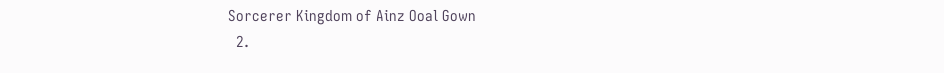Sorcerer Kingdom of Ainz Ooal Gown
  2.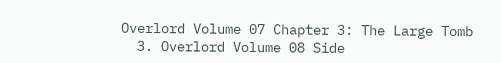Overlord Volume 07 Chapter 3: The Large Tomb
  3. Overlord Volume 08 Side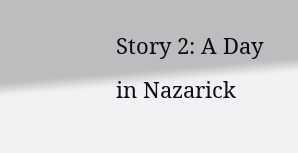Story 2: A Day in Nazarick